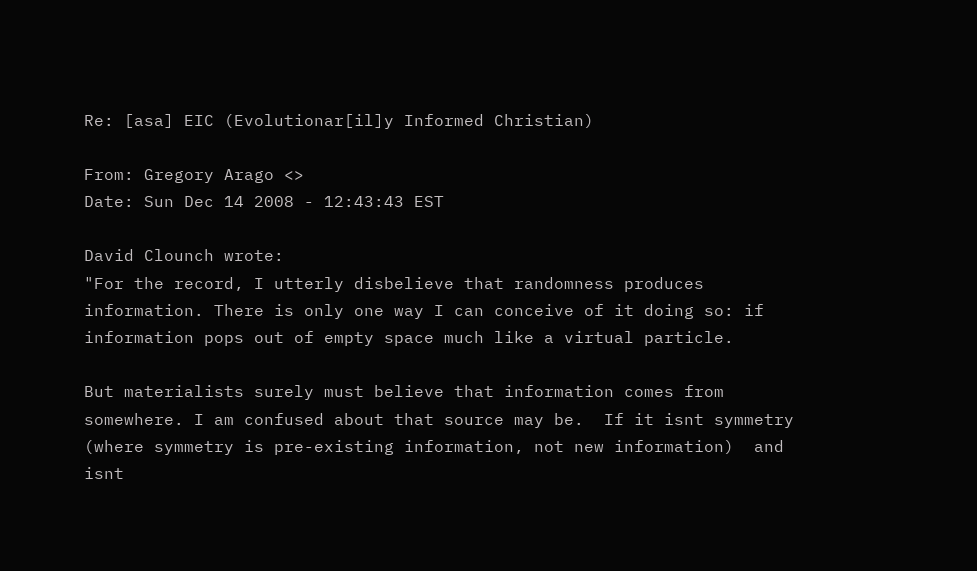Re: [asa] EIC (Evolutionar[il]y Informed Christian)

From: Gregory Arago <>
Date: Sun Dec 14 2008 - 12:43:43 EST

David Clounch wrote:
"For the record, I utterly disbelieve that randomness produces information. There is only one way I can conceive of it doing so: if information pops out of empty space much like a virtual particle.

But materialists surely must believe that information comes from somewhere. I am confused about that source may be.  If it isnt symmetry (where symmetry is pre-existing information, not new information)  and isnt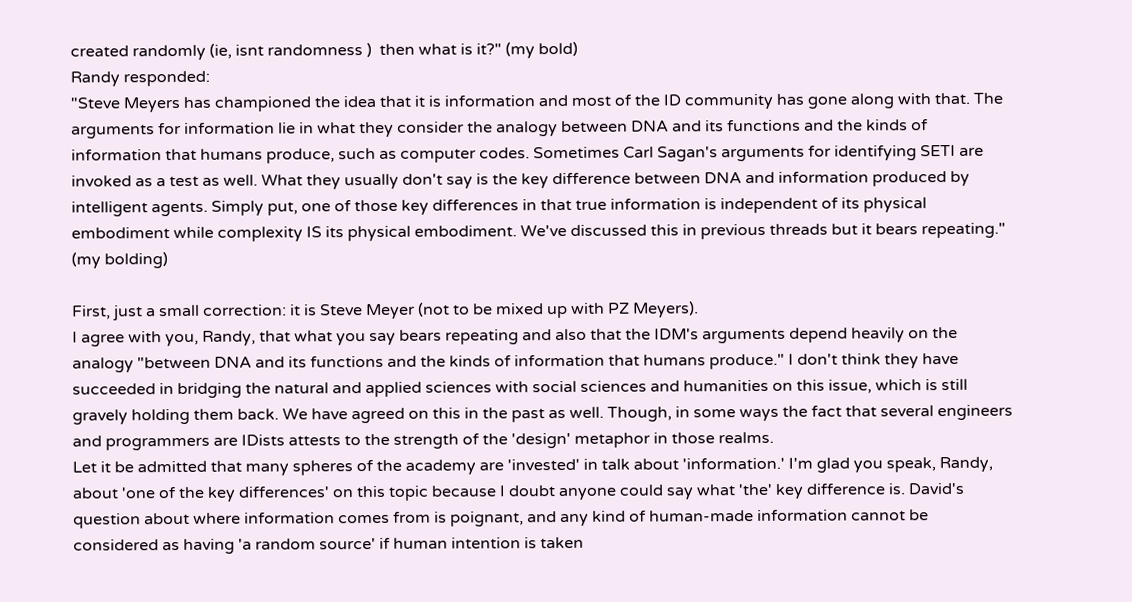created randomly (ie, isnt randomness )  then what is it?" (my bold)
Randy responded:
"Steve Meyers has championed the idea that it is information and most of the ID community has gone along with that. The arguments for information lie in what they consider the analogy between DNA and its functions and the kinds of information that humans produce, such as computer codes. Sometimes Carl Sagan's arguments for identifying SETI are invoked as a test as well. What they usually don't say is the key difference between DNA and information produced by intelligent agents. Simply put, one of those key differences in that true information is independent of its physical embodiment while complexity IS its physical embodiment. We've discussed this in previous threads but it bears repeating." (my bolding)

First, just a small correction: it is Steve Meyer (not to be mixed up with PZ Meyers).
I agree with you, Randy, that what you say bears repeating and also that the IDM's arguments depend heavily on the analogy "between DNA and its functions and the kinds of information that humans produce." I don't think they have succeeded in bridging the natural and applied sciences with social sciences and humanities on this issue, which is still gravely holding them back. We have agreed on this in the past as well. Though, in some ways the fact that several engineers and programmers are IDists attests to the strength of the 'design' metaphor in those realms.
Let it be admitted that many spheres of the academy are 'invested' in talk about 'information.' I'm glad you speak, Randy, about 'one of the key differences' on this topic because I doubt anyone could say what 'the' key difference is. David's question about where information comes from is poignant, and any kind of human-made information cannot be considered as having 'a random source' if human intention is taken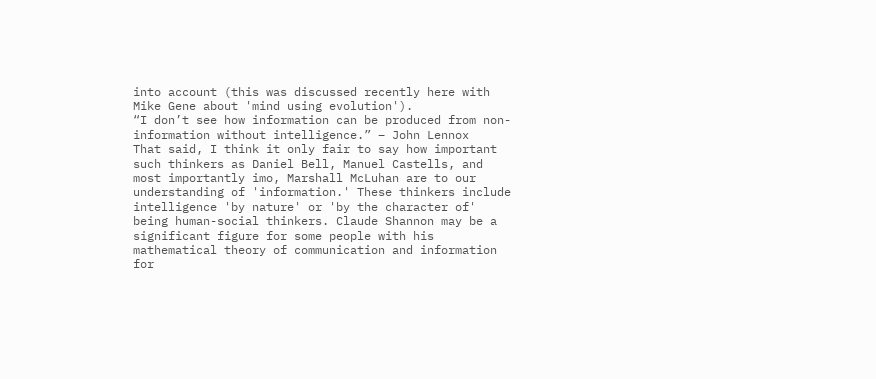into account (this was discussed recently here with Mike Gene about 'mind using evolution').
“I don’t see how information can be produced from non-information without intelligence.” – John Lennox
That said, I think it only fair to say how important such thinkers as Daniel Bell, Manuel Castells, and most importantly imo, Marshall McLuhan are to our understanding of 'information.' These thinkers include intelligence 'by nature' or 'by the character of' being human-social thinkers. Claude Shannon may be a significant figure for some people with his mathematical theory of communication and information for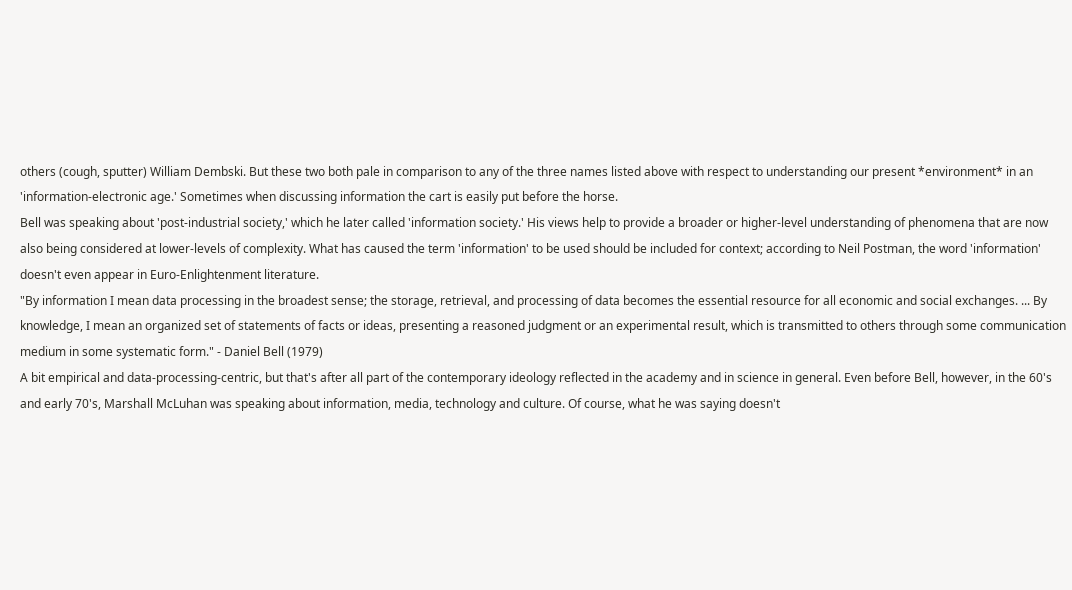others (cough, sputter) William Dembski. But these two both pale in comparison to any of the three names listed above with respect to understanding our present *environment* in an 'information-electronic age.' Sometimes when discussing information the cart is easily put before the horse.
Bell was speaking about 'post-industrial society,' which he later called 'information society.' His views help to provide a broader or higher-level understanding of phenomena that are now also being considered at lower-levels of complexity. What has caused the term 'information' to be used should be included for context; according to Neil Postman, the word 'information' doesn't even appear in Euro-Enlightenment literature.
"By information I mean data processing in the broadest sense; the storage, retrieval, and processing of data becomes the essential resource for all economic and social exchanges. ... By knowledge, I mean an organized set of statements of facts or ideas, presenting a reasoned judgment or an experimental result, which is transmitted to others through some communication medium in some systematic form." - Daniel Bell (1979)
A bit empirical and data-processing-centric, but that's after all part of the contemporary ideology reflected in the academy and in science in general. Even before Bell, however, in the 60's and early 70's, Marshall McLuhan was speaking about information, media, technology and culture. Of course, what he was saying doesn't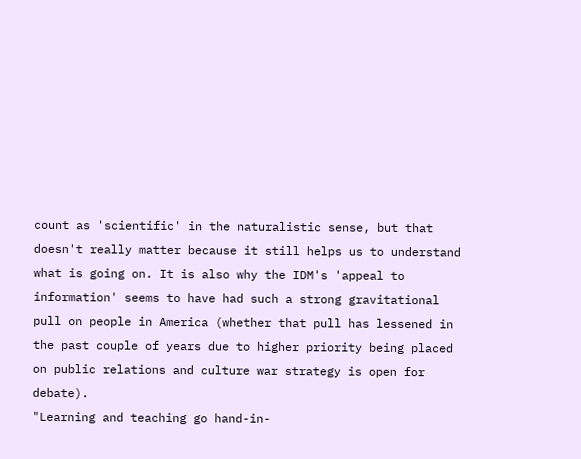count as 'scientific' in the naturalistic sense, but that doesn't really matter because it still helps us to understand what is going on. It is also why the IDM's 'appeal to information' seems to have had such a strong gravitational pull on people in America (whether that pull has lessened in the past couple of years due to higher priority being placed on public relations and culture war strategy is open for debate).
"Learning and teaching go hand-in-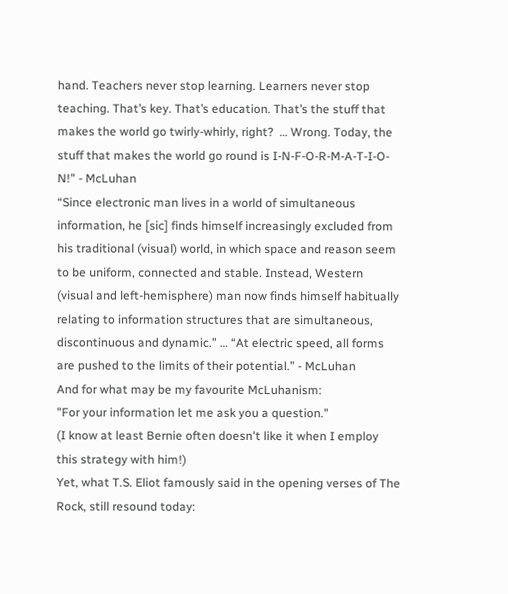hand. Teachers never stop learning. Learners never stop teaching. That’s key. That’s education. That’s the stuff that makes the world go twirly-whirly, right?  … Wrong. Today, the stuff that makes the world go round is I-N-F-O-R-M-A-T-I-O-N!" - McLuhan
“Since electronic man lives in a world of simultaneous information, he [sic] finds himself increasingly excluded from his traditional (visual) world, in which space and reason seem to be uniform, connected and stable. Instead, Western (visual and left-hemisphere) man now finds himself habitually relating to information structures that are simultaneous, discontinuous and dynamic.” … “At electric speed, all forms are pushed to the limits of their potential.” - McLuhan
And for what may be my favourite McLuhanism:
"For your information let me ask you a question."
(I know at least Bernie often doesn't like it when I employ this strategy with him!)
Yet, what T.S. Eliot famously said in the opening verses of The Rock, still resound today: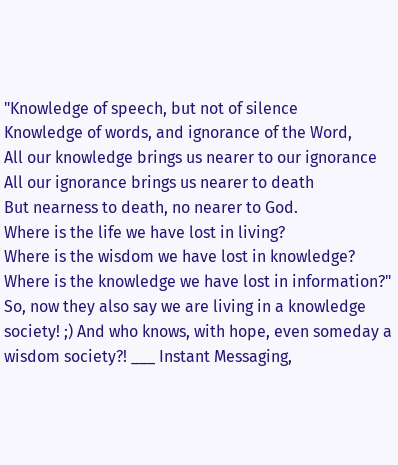"Knowledge of speech, but not of silence
Knowledge of words, and ignorance of the Word,
All our knowledge brings us nearer to our ignorance
All our ignorance brings us nearer to death
But nearness to death, no nearer to God.
Where is the life we have lost in living?
Where is the wisdom we have lost in knowledge?
Where is the knowledge we have lost in information?"
So, now they also say we are living in a knowledge society! ;) And who knows, with hope, even someday a wisdom society?! ___ Instant Messaging,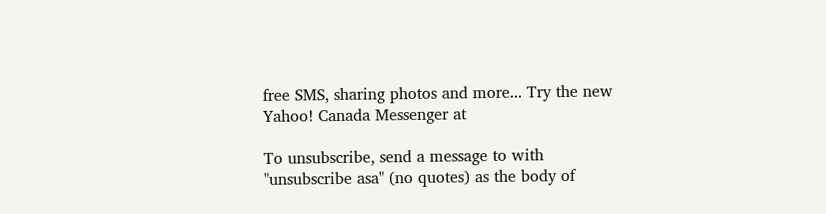free SMS, sharing photos and more... Try the new Yahoo! Canada Messenger at

To unsubscribe, send a message to with
"unsubscribe asa" (no quotes) as the body of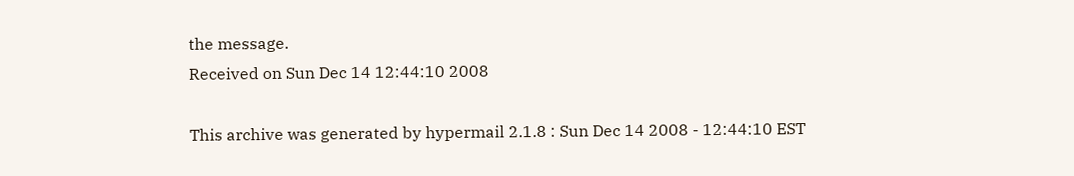the message.
Received on Sun Dec 14 12:44:10 2008

This archive was generated by hypermail 2.1.8 : Sun Dec 14 2008 - 12:44:10 EST